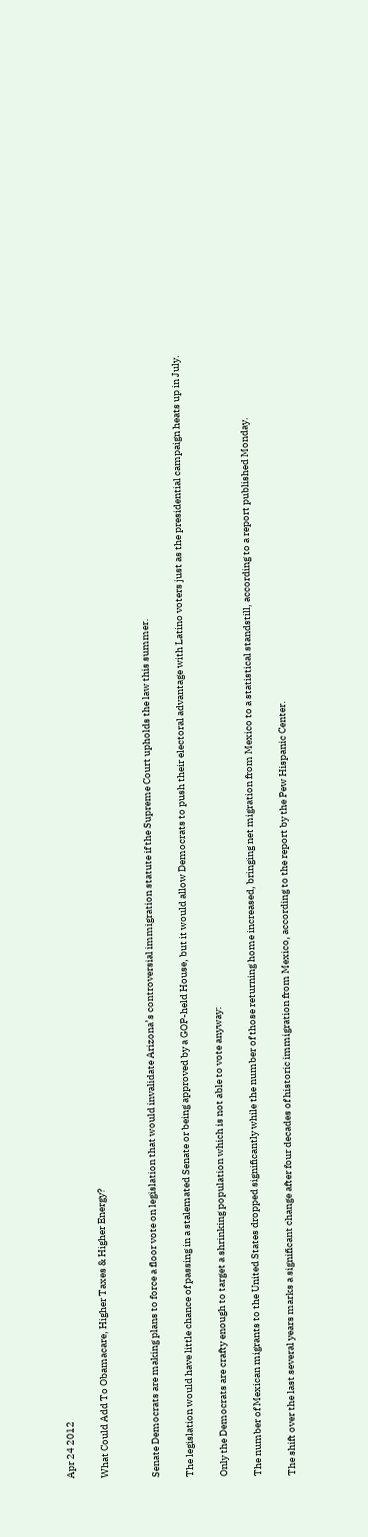Apr 24 2012

What Could Add To Obamacare, Higher Taxes & Higher Energy?


Senate Democrats are making plans to force a floor vote on legislation that would invalidate Arizona’s controversial immigration statute if the Supreme Court upholds the law this summer.

The legislation would have little chance of passing in a stalemated Senate or being approved by a GOP-held House, but it would allow Democrats to push their electoral advantage with Latino voters just as the presidential campaign heats up in July.

Only the Democrats are crafty enough to target a shrinking population which is not able to vote anyway:

The number of Mexican migrants to the United States dropped significantly while the number of those returning home increased, bringing net migration from Mexico to a statistical standstill, according to a report published Monday.

The shift over the last several years marks a significant change after four decades of historic immigration from Mexico, according to the report by the Pew Hispanic Center.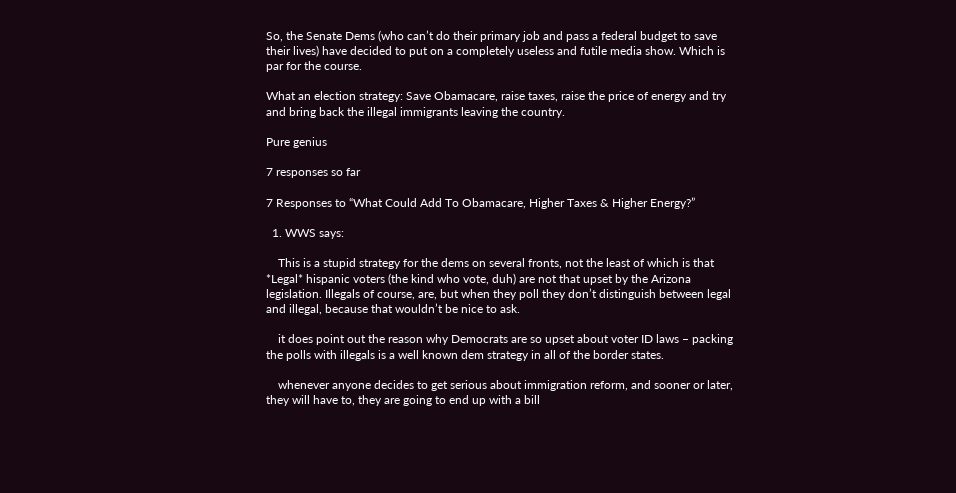So, the Senate Dems (who can’t do their primary job and pass a federal budget to save their lives) have decided to put on a completely useless and futile media show. Which is par for the course.

What an election strategy: Save Obamacare, raise taxes, raise the price of energy and try and bring back the illegal immigrants leaving the country.

Pure genius

7 responses so far

7 Responses to “What Could Add To Obamacare, Higher Taxes & Higher Energy?”

  1. WWS says:

    This is a stupid strategy for the dems on several fronts, not the least of which is that *Legal* hispanic voters (the kind who vote, duh) are not that upset by the Arizona legislation. Illegals of course, are, but when they poll they don’t distinguish between legal and illegal, because that wouldn’t be nice to ask.

    it does point out the reason why Democrats are so upset about voter ID laws – packing the polls with illegals is a well known dem strategy in all of the border states.

    whenever anyone decides to get serious about immigration reform, and sooner or later, they will have to, they are going to end up with a bill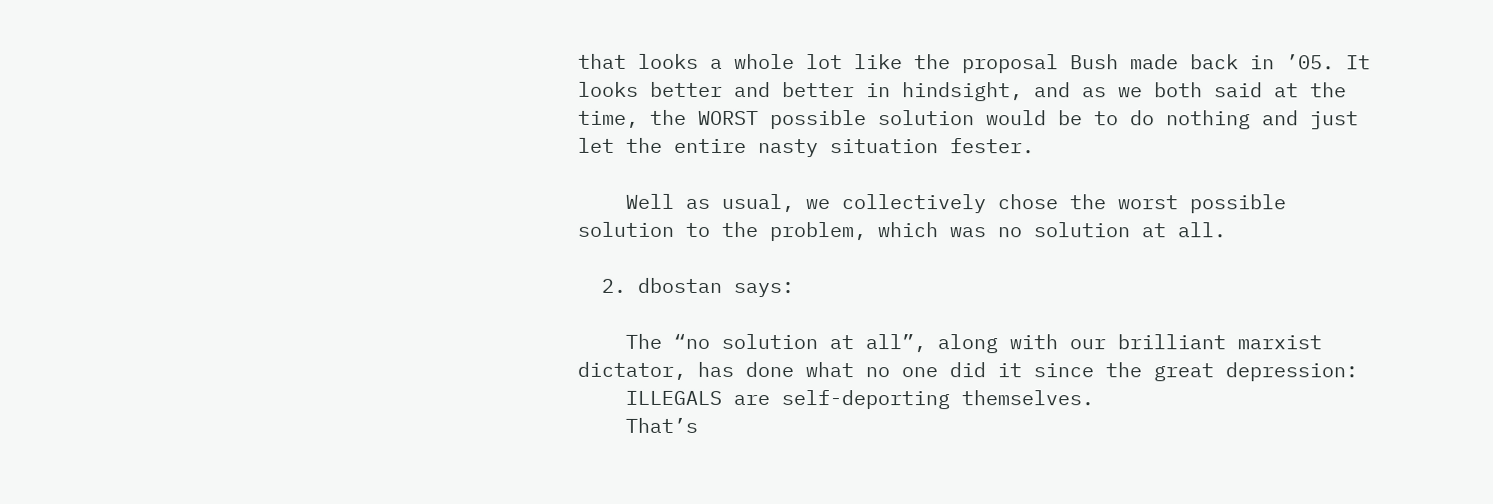that looks a whole lot like the proposal Bush made back in ’05. It looks better and better in hindsight, and as we both said at the time, the WORST possible solution would be to do nothing and just let the entire nasty situation fester.

    Well as usual, we collectively chose the worst possible solution to the problem, which was no solution at all.

  2. dbostan says:

    The “no solution at all”, along with our brilliant marxist dictator, has done what no one did it since the great depression:
    ILLEGALS are self-deporting themselves.
    That’s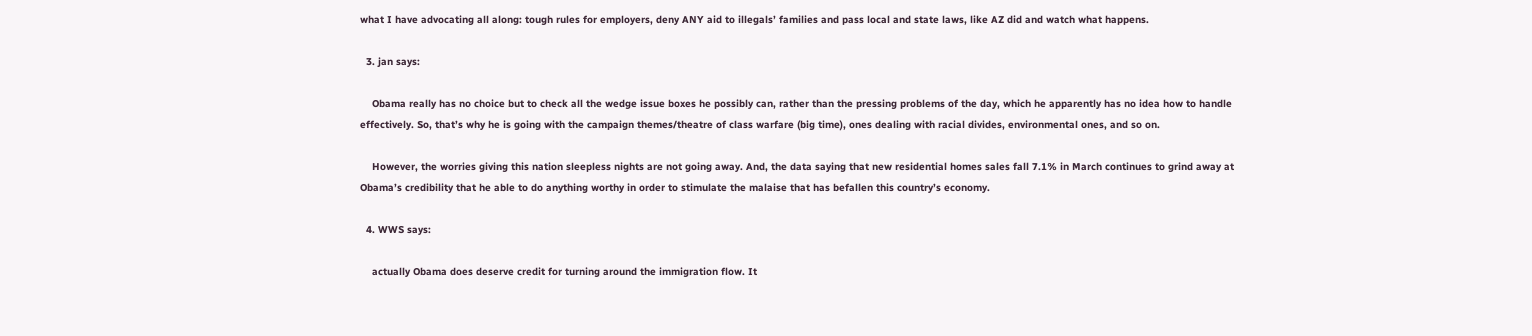what I have advocating all along: tough rules for employers, deny ANY aid to illegals’ families and pass local and state laws, like AZ did and watch what happens.

  3. jan says:

    Obama really has no choice but to check all the wedge issue boxes he possibly can, rather than the pressing problems of the day, which he apparently has no idea how to handle effectively. So, that’s why he is going with the campaign themes/theatre of class warfare (big time), ones dealing with racial divides, environmental ones, and so on.

    However, the worries giving this nation sleepless nights are not going away. And, the data saying that new residential homes sales fall 7.1% in March continues to grind away at Obama’s credibility that he able to do anything worthy in order to stimulate the malaise that has befallen this country’s economy.

  4. WWS says:

    actually Obama does deserve credit for turning around the immigration flow. It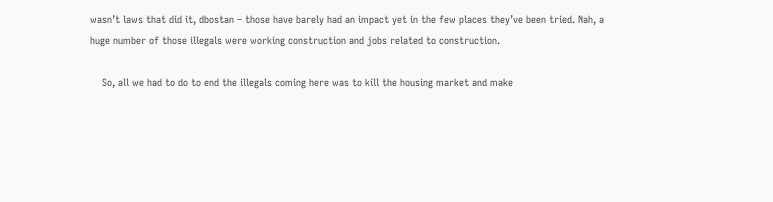wasn’t laws that did it, dbostan – those have barely had an impact yet in the few places they’ve been tried. Nah, a huge number of those illegals were working construction and jobs related to construction.

    So, all we had to do to end the illegals coming here was to kill the housing market and make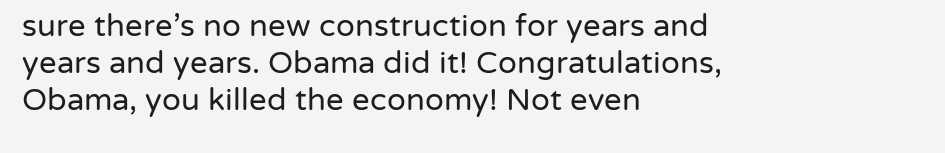sure there’s no new construction for years and years and years. Obama did it! Congratulations, Obama, you killed the economy! Not even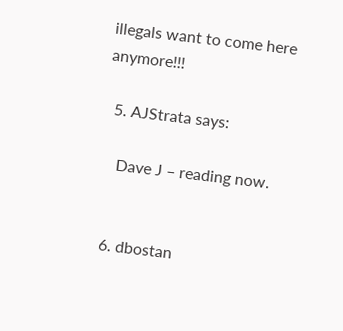illegals want to come here anymore!!!

  5. AJStrata says:

    Dave J – reading now.


  6. dbostan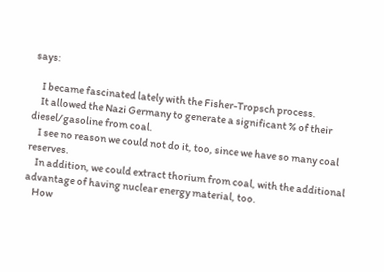says:

    I became fascinated lately with the Fisher-Tropsch process.
    It allowed the Nazi Germany to generate a significant % of their diesel/gasoline from coal.
    I see no reason we could not do it, too, since we have so many coal reserves.
    In addition, we could extract thorium from coal, with the additional advantage of having nuclear energy material, too.
    How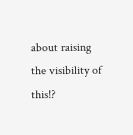about raising the visibility of this!?